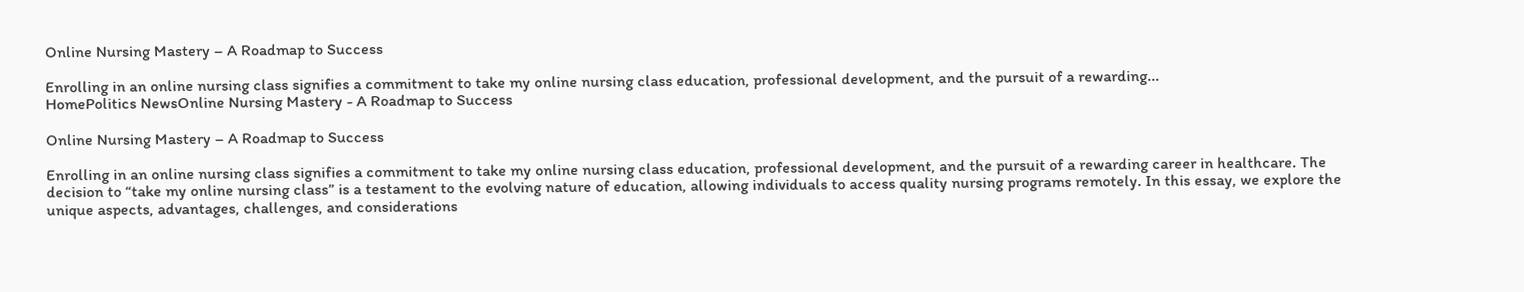Online Nursing Mastery – A Roadmap to Success

Enrolling in an online nursing class signifies a commitment to take my online nursing class education, professional development, and the pursuit of a rewarding...
HomePolitics NewsOnline Nursing Mastery - A Roadmap to Success

Online Nursing Mastery – A Roadmap to Success

Enrolling in an online nursing class signifies a commitment to take my online nursing class education, professional development, and the pursuit of a rewarding career in healthcare. The decision to “take my online nursing class” is a testament to the evolving nature of education, allowing individuals to access quality nursing programs remotely. In this essay, we explore the unique aspects, advantages, challenges, and considerations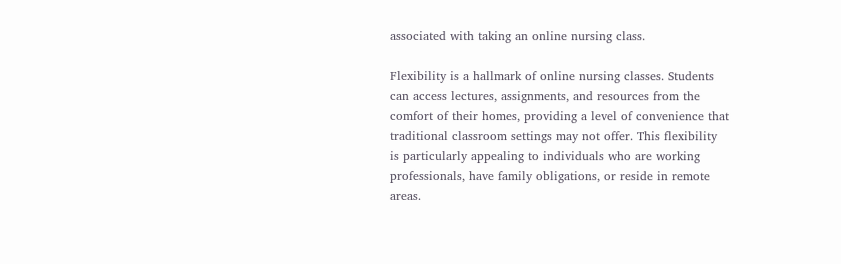associated with taking an online nursing class.

Flexibility is a hallmark of online nursing classes. Students can access lectures, assignments, and resources from the comfort of their homes, providing a level of convenience that traditional classroom settings may not offer. This flexibility is particularly appealing to individuals who are working professionals, have family obligations, or reside in remote areas.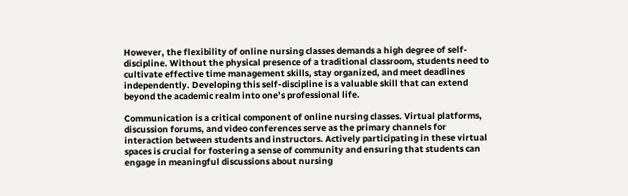However, the flexibility of online nursing classes demands a high degree of self-discipline. Without the physical presence of a traditional classroom, students need to cultivate effective time management skills, stay organized, and meet deadlines independently. Developing this self-discipline is a valuable skill that can extend beyond the academic realm into one’s professional life.

Communication is a critical component of online nursing classes. Virtual platforms, discussion forums, and video conferences serve as the primary channels for interaction between students and instructors. Actively participating in these virtual spaces is crucial for fostering a sense of community and ensuring that students can engage in meaningful discussions about nursing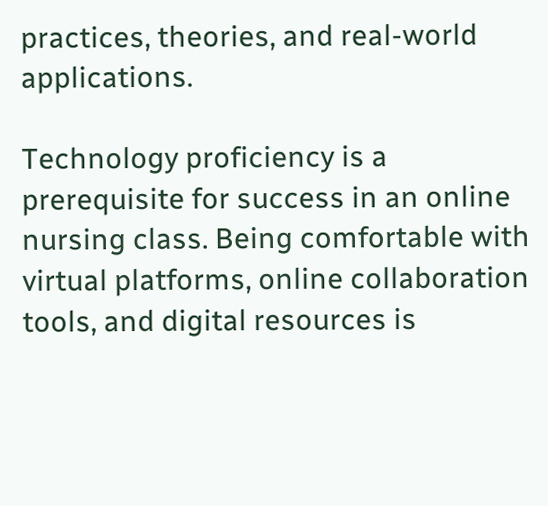practices, theories, and real-world applications.

Technology proficiency is a prerequisite for success in an online nursing class. Being comfortable with virtual platforms, online collaboration tools, and digital resources is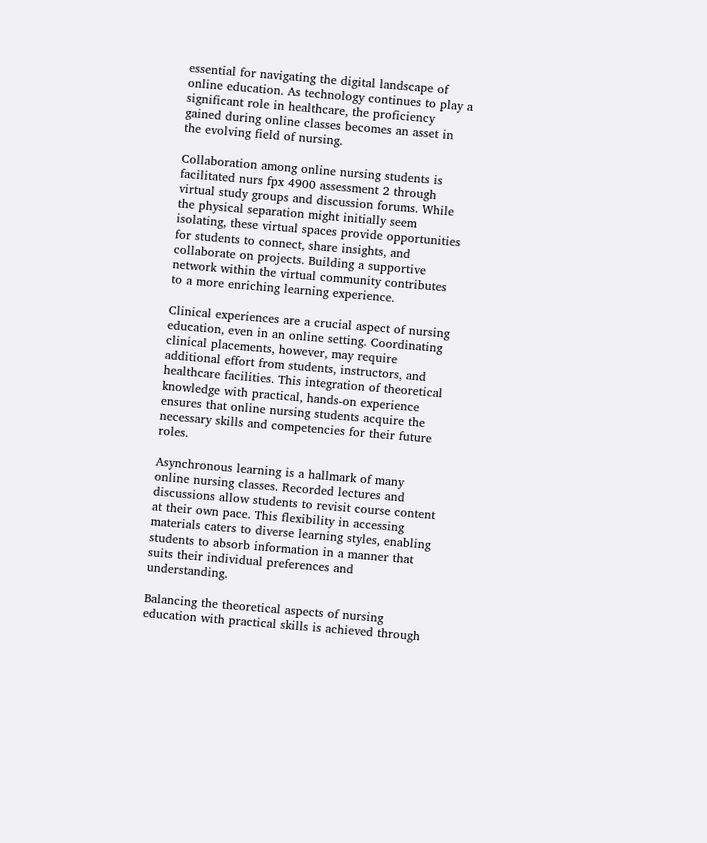essential for navigating the digital landscape of online education. As technology continues to play a significant role in healthcare, the proficiency gained during online classes becomes an asset in the evolving field of nursing.

Collaboration among online nursing students is facilitated nurs fpx 4900 assessment 2 through virtual study groups and discussion forums. While the physical separation might initially seem isolating, these virtual spaces provide opportunities for students to connect, share insights, and collaborate on projects. Building a supportive network within the virtual community contributes to a more enriching learning experience.

Clinical experiences are a crucial aspect of nursing education, even in an online setting. Coordinating clinical placements, however, may require additional effort from students, instructors, and healthcare facilities. This integration of theoretical knowledge with practical, hands-on experience ensures that online nursing students acquire the necessary skills and competencies for their future roles.

Asynchronous learning is a hallmark of many online nursing classes. Recorded lectures and discussions allow students to revisit course content at their own pace. This flexibility in accessing materials caters to diverse learning styles, enabling students to absorb information in a manner that suits their individual preferences and understanding.

Balancing the theoretical aspects of nursing education with practical skills is achieved through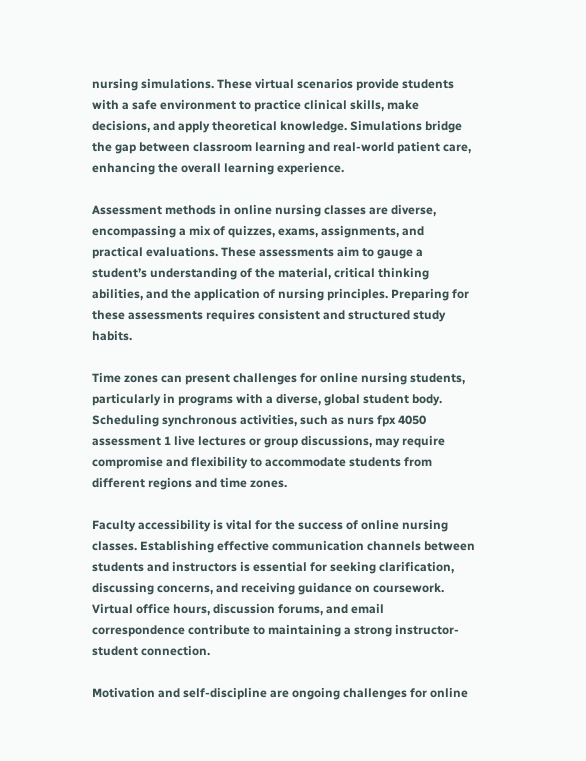nursing simulations. These virtual scenarios provide students with a safe environment to practice clinical skills, make decisions, and apply theoretical knowledge. Simulations bridge the gap between classroom learning and real-world patient care, enhancing the overall learning experience.

Assessment methods in online nursing classes are diverse, encompassing a mix of quizzes, exams, assignments, and practical evaluations. These assessments aim to gauge a student’s understanding of the material, critical thinking abilities, and the application of nursing principles. Preparing for these assessments requires consistent and structured study habits.

Time zones can present challenges for online nursing students, particularly in programs with a diverse, global student body. Scheduling synchronous activities, such as nurs fpx 4050 assessment 1 live lectures or group discussions, may require compromise and flexibility to accommodate students from different regions and time zones.

Faculty accessibility is vital for the success of online nursing classes. Establishing effective communication channels between students and instructors is essential for seeking clarification, discussing concerns, and receiving guidance on coursework. Virtual office hours, discussion forums, and email correspondence contribute to maintaining a strong instructor-student connection.

Motivation and self-discipline are ongoing challenges for online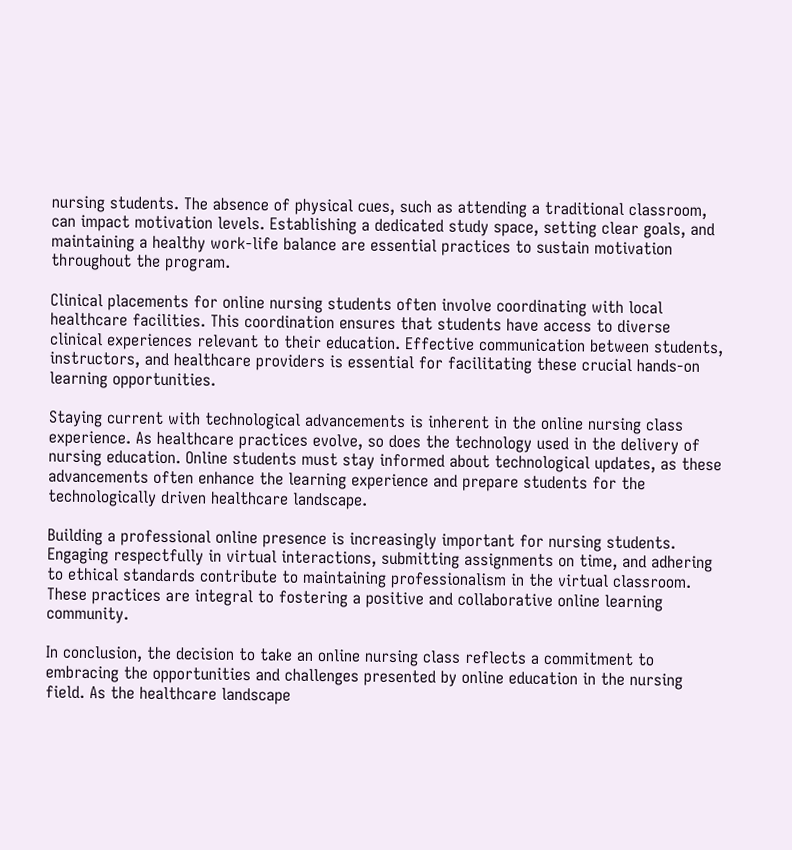nursing students. The absence of physical cues, such as attending a traditional classroom, can impact motivation levels. Establishing a dedicated study space, setting clear goals, and maintaining a healthy work-life balance are essential practices to sustain motivation throughout the program.

Clinical placements for online nursing students often involve coordinating with local healthcare facilities. This coordination ensures that students have access to diverse clinical experiences relevant to their education. Effective communication between students, instructors, and healthcare providers is essential for facilitating these crucial hands-on learning opportunities.

Staying current with technological advancements is inherent in the online nursing class experience. As healthcare practices evolve, so does the technology used in the delivery of nursing education. Online students must stay informed about technological updates, as these advancements often enhance the learning experience and prepare students for the technologically driven healthcare landscape.

Building a professional online presence is increasingly important for nursing students. Engaging respectfully in virtual interactions, submitting assignments on time, and adhering to ethical standards contribute to maintaining professionalism in the virtual classroom. These practices are integral to fostering a positive and collaborative online learning community.

In conclusion, the decision to take an online nursing class reflects a commitment to embracing the opportunities and challenges presented by online education in the nursing field. As the healthcare landscape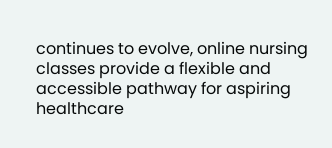continues to evolve, online nursing classes provide a flexible and accessible pathway for aspiring healthcare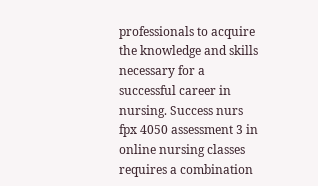professionals to acquire the knowledge and skills necessary for a successful career in nursing. Success nurs fpx 4050 assessment 3 in online nursing classes requires a combination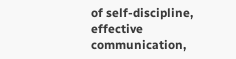of self-discipline, effective communication,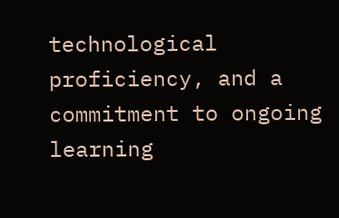technological proficiency, and a commitment to ongoing learning